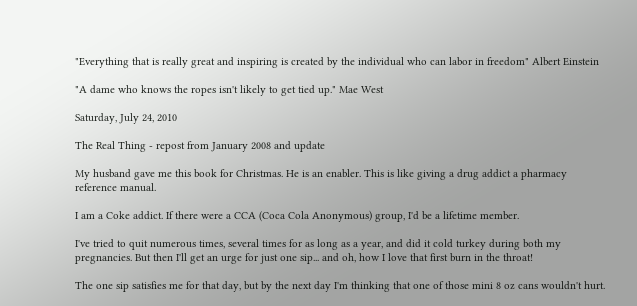"Everything that is really great and inspiring is created by the individual who can labor in freedom" Albert Einstein

"A dame who knows the ropes isn't likely to get tied up." Mae West

Saturday, July 24, 2010

The Real Thing - repost from January 2008 and update

My husband gave me this book for Christmas. He is an enabler. This is like giving a drug addict a pharmacy reference manual.

I am a Coke addict. If there were a CCA (Coca Cola Anonymous) group, I'd be a lifetime member.

I've tried to quit numerous times, several times for as long as a year, and did it cold turkey during both my pregnancies. But then I'll get an urge for just one sip... and oh, how I love that first burn in the throat!

The one sip satisfies me for that day, but by the next day I'm thinking that one of those mini 8 oz cans wouldn't hurt.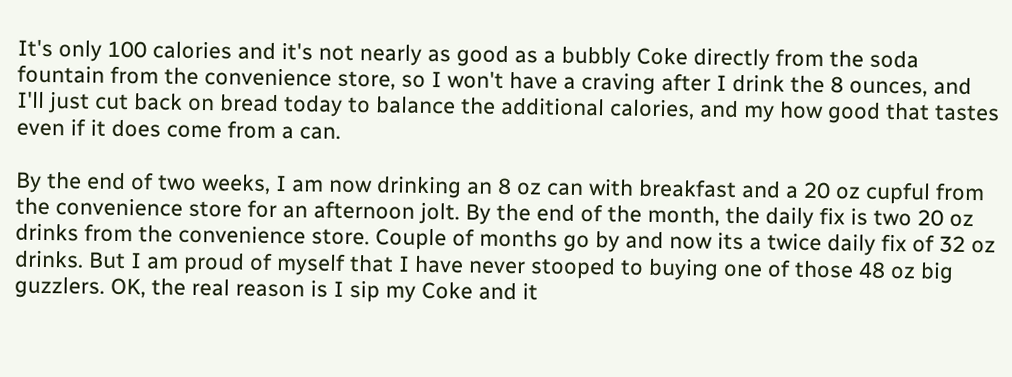It's only 100 calories and it's not nearly as good as a bubbly Coke directly from the soda fountain from the convenience store, so I won't have a craving after I drink the 8 ounces, and I'll just cut back on bread today to balance the additional calories, and my how good that tastes even if it does come from a can.

By the end of two weeks, I am now drinking an 8 oz can with breakfast and a 20 oz cupful from the convenience store for an afternoon jolt. By the end of the month, the daily fix is two 20 oz drinks from the convenience store. Couple of months go by and now its a twice daily fix of 32 oz drinks. But I am proud of myself that I have never stooped to buying one of those 48 oz big guzzlers. OK, the real reason is I sip my Coke and it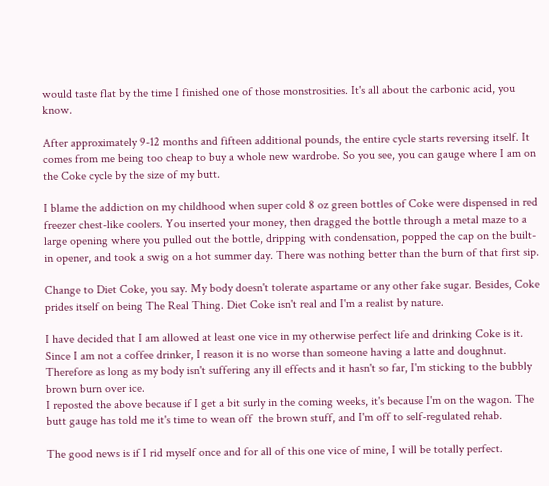would taste flat by the time I finished one of those monstrosities. It's all about the carbonic acid, you know.

After approximately 9-12 months and fifteen additional pounds, the entire cycle starts reversing itself. It comes from me being too cheap to buy a whole new wardrobe. So you see, you can gauge where I am on the Coke cycle by the size of my butt.

I blame the addiction on my childhood when super cold 8 oz green bottles of Coke were dispensed in red freezer chest-like coolers. You inserted your money, then dragged the bottle through a metal maze to a large opening where you pulled out the bottle, dripping with condensation, popped the cap on the built-in opener, and took a swig on a hot summer day. There was nothing better than the burn of that first sip.

Change to Diet Coke, you say. My body doesn't tolerate aspartame or any other fake sugar. Besides, Coke prides itself on being The Real Thing. Diet Coke isn't real and I'm a realist by nature.

I have decided that I am allowed at least one vice in my otherwise perfect life and drinking Coke is it. Since I am not a coffee drinker, I reason it is no worse than someone having a latte and doughnut. Therefore as long as my body isn't suffering any ill effects and it hasn't so far, I'm sticking to the bubbly brown burn over ice.
I reposted the above because if I get a bit surly in the coming weeks, it's because I'm on the wagon. The butt gauge has told me it's time to wean off  the brown stuff, and I'm off to self-regulated rehab.

The good news is if I rid myself once and for all of this one vice of mine, I will be totally perfect.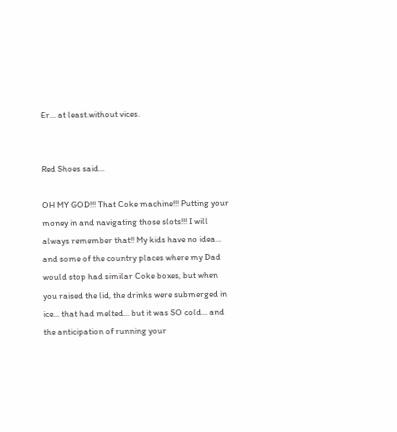Er... at least.without vices.


Red Shoes said...

OH MY GOD!!! That Coke machine!!! Putting your money in and navigating those slots!!! I will always remember that!! My kids have no idea... and some of the country places where my Dad would stop had similar Coke boxes, but when you raised the lid, the drinks were submerged in ice... that had melted... but it was SO cold... and the anticipation of running your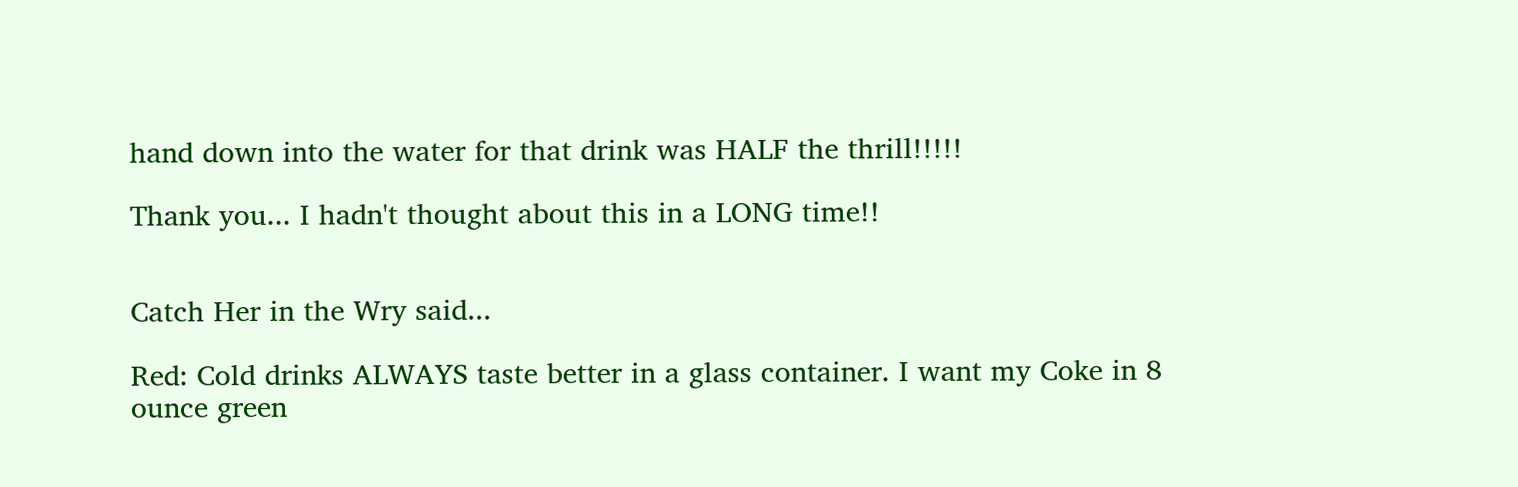hand down into the water for that drink was HALF the thrill!!!!!

Thank you... I hadn't thought about this in a LONG time!!


Catch Her in the Wry said...

Red: Cold drinks ALWAYS taste better in a glass container. I want my Coke in 8 ounce green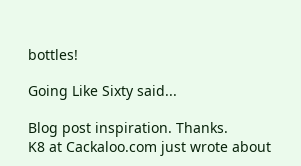bottles!

Going Like Sixty said...

Blog post inspiration. Thanks.
K8 at Cackaloo.com just wrote about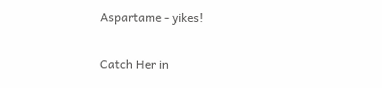Aspartame - yikes!

Catch Her in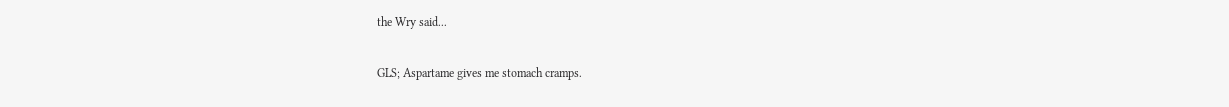the Wry said...

GLS; Aspartame gives me stomach cramps.